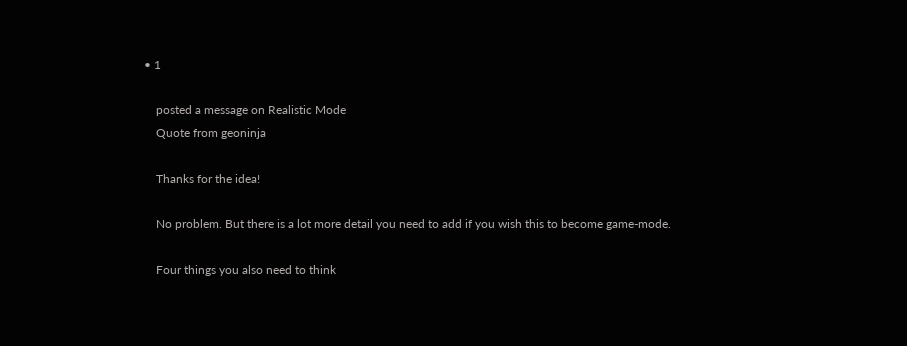• 1

    posted a message on Realistic Mode
    Quote from geoninja

    Thanks for the idea!

    No problem. But there is a lot more detail you need to add if you wish this to become game-mode.

    Four things you also need to think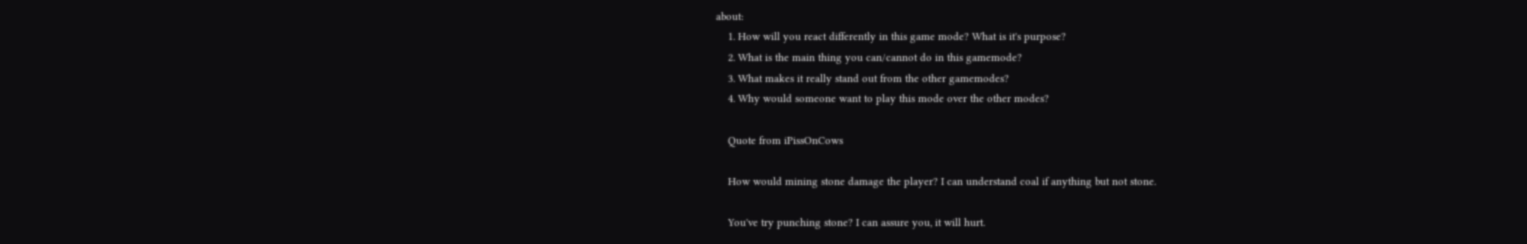about:
    1. How will you react differently in this game mode? What is it's purpose?
    2. What is the main thing you can/cannot do in this gamemode?
    3. What makes it really stand out from the other gamemodes?
    4. Why would someone want to play this mode over the other modes?

    Quote from iPissOnCows

    How would mining stone damage the player? I can understand coal if anything but not stone.

    You've try punching stone? I can assure you, it will hurt.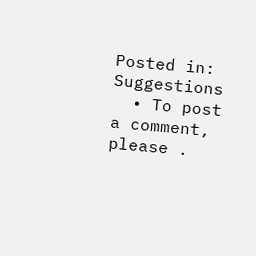Posted in: Suggestions
  • To post a comment, please .